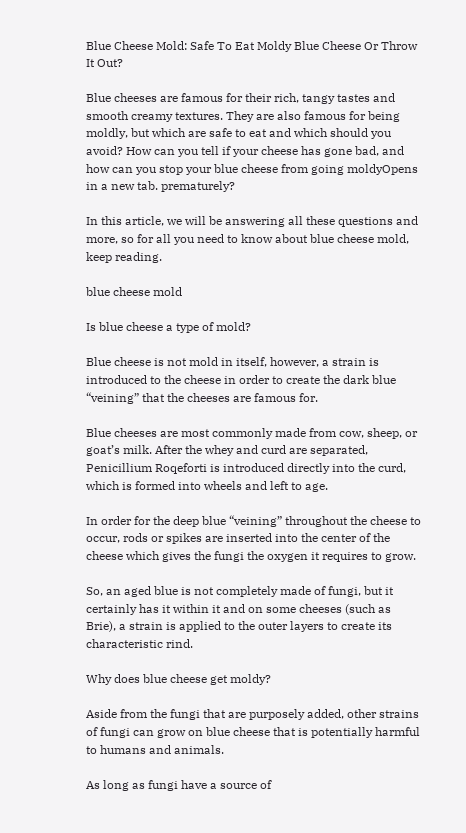Blue Cheese Mold: Safe To Eat Moldy Blue Cheese Or Throw It Out?

Blue cheeses are famous for their rich, tangy tastes and smooth creamy textures. They are also famous for being moldly, but which are safe to eat and which should you avoid? How can you tell if your cheese has gone bad, and how can you stop your blue cheese from going moldyOpens in a new tab. prematurely?

In this article, we will be answering all these questions and more, so for all you need to know about blue cheese mold, keep reading.

blue cheese mold

Is blue cheese a type of mold?

Blue cheese is not mold in itself, however, a strain is introduced to the cheese in order to create the dark blue “veining” that the cheeses are famous for.

Blue cheeses are most commonly made from cow, sheep, or goat’s milk. After the whey and curd are separated, Penicillium Roqeforti is introduced directly into the curd, which is formed into wheels and left to age.

In order for the deep blue “veining” throughout the cheese to occur, rods or spikes are inserted into the center of the cheese which gives the fungi the oxygen it requires to grow.

So, an aged blue is not completely made of fungi, but it certainly has it within it and on some cheeses (such as Brie), a strain is applied to the outer layers to create its characteristic rind.

Why does blue cheese get moldy?

Aside from the fungi that are purposely added, other strains of fungi can grow on blue cheese that is potentially harmful to humans and animals.

As long as fungi have a source of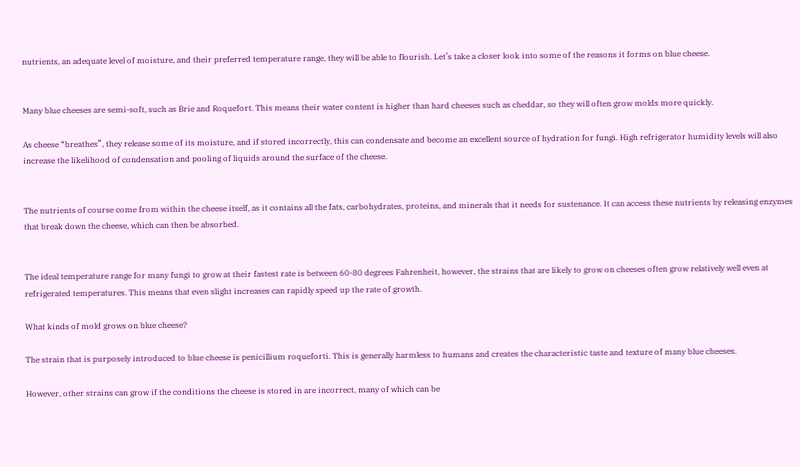nutrients, an adequate level of moisture, and their preferred temperature range, they will be able to flourish. Let’s take a closer look into some of the reasons it forms on blue cheese.


Many blue cheeses are semi-soft, such as Brie and Roquefort. This means their water content is higher than hard cheeses such as cheddar, so they will often grow molds more quickly.

As cheese “breathes”, they release some of its moisture, and if stored incorrectly, this can condensate and become an excellent source of hydration for fungi. High refrigerator humidity levels will also increase the likelihood of condensation and pooling of liquids around the surface of the cheese.


The nutrients of course come from within the cheese itself, as it contains all the fats, carbohydrates, proteins, and minerals that it needs for sustenance. It can access these nutrients by releasing enzymes that break down the cheese, which can then be absorbed.


The ideal temperature range for many fungi to grow at their fastest rate is between 60-80 degrees Fahrenheit, however, the strains that are likely to grow on cheeses often grow relatively well even at refrigerated temperatures. This means that even slight increases can rapidly speed up the rate of growth.

What kinds of mold grows on blue cheese?

The strain that is purposely introduced to blue cheese is penicillium roqueforti. This is generally harmless to humans and creates the characteristic taste and texture of many blue cheeses.

However, other strains can grow if the conditions the cheese is stored in are incorrect, many of which can be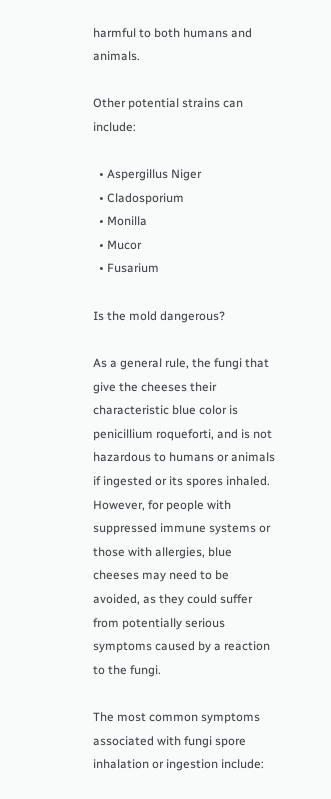harmful to both humans and animals.

Other potential strains can include:

  • Aspergillus Niger
  • Cladosporium
  • Monilla
  • Mucor
  • Fusarium

Is the mold dangerous?

As a general rule, the fungi that give the cheeses their characteristic blue color is penicillium roqueforti, and is not hazardous to humans or animals if ingested or its spores inhaled. However, for people with suppressed immune systems or those with allergies, blue cheeses may need to be avoided, as they could suffer from potentially serious symptoms caused by a reaction to the fungi.

The most common symptoms associated with fungi spore inhalation or ingestion include: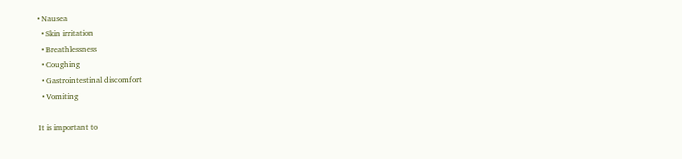• Nausea
  • Skin irritation
  • Breathlessness
  • Coughing
  • Gastrointestinal discomfort
  • Vomiting

It is important to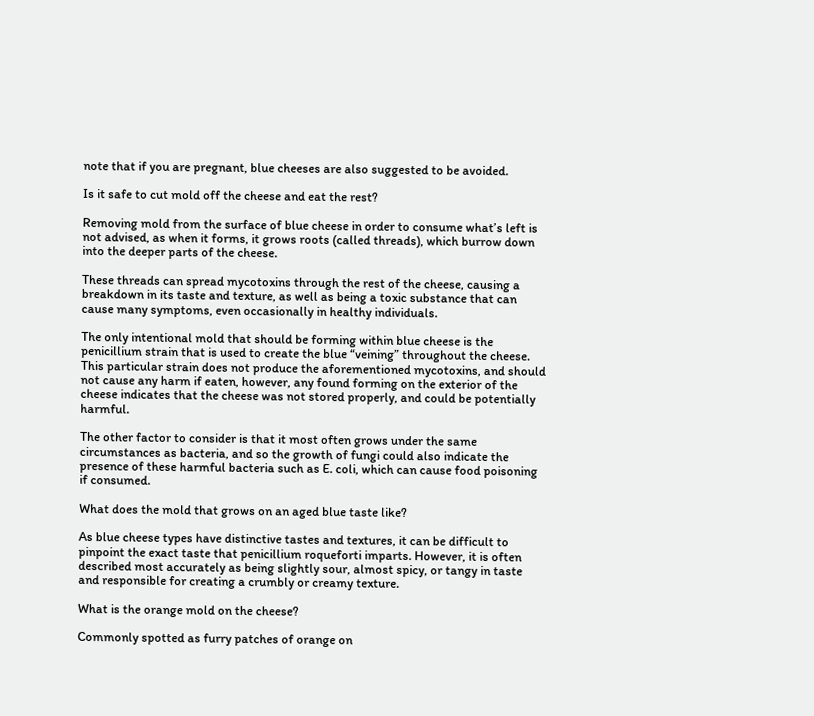note that if you are pregnant, blue cheeses are also suggested to be avoided.

Is it safe to cut mold off the cheese and eat the rest?

Removing mold from the surface of blue cheese in order to consume what’s left is not advised, as when it forms, it grows roots (called threads), which burrow down into the deeper parts of the cheese.

These threads can spread mycotoxins through the rest of the cheese, causing a breakdown in its taste and texture, as well as being a toxic substance that can cause many symptoms, even occasionally in healthy individuals.

The only intentional mold that should be forming within blue cheese is the penicillium strain that is used to create the blue “veining” throughout the cheese. This particular strain does not produce the aforementioned mycotoxins, and should not cause any harm if eaten, however, any found forming on the exterior of the cheese indicates that the cheese was not stored properly, and could be potentially harmful.

The other factor to consider is that it most often grows under the same circumstances as bacteria, and so the growth of fungi could also indicate the presence of these harmful bacteria such as E. coli, which can cause food poisoning if consumed.

What does the mold that grows on an aged blue taste like?

As blue cheese types have distinctive tastes and textures, it can be difficult to pinpoint the exact taste that penicillium roqueforti imparts. However, it is often described most accurately as being slightly sour, almost spicy, or tangy in taste and responsible for creating a crumbly or creamy texture.

What is the orange mold on the cheese?

Commonly spotted as furry patches of orange on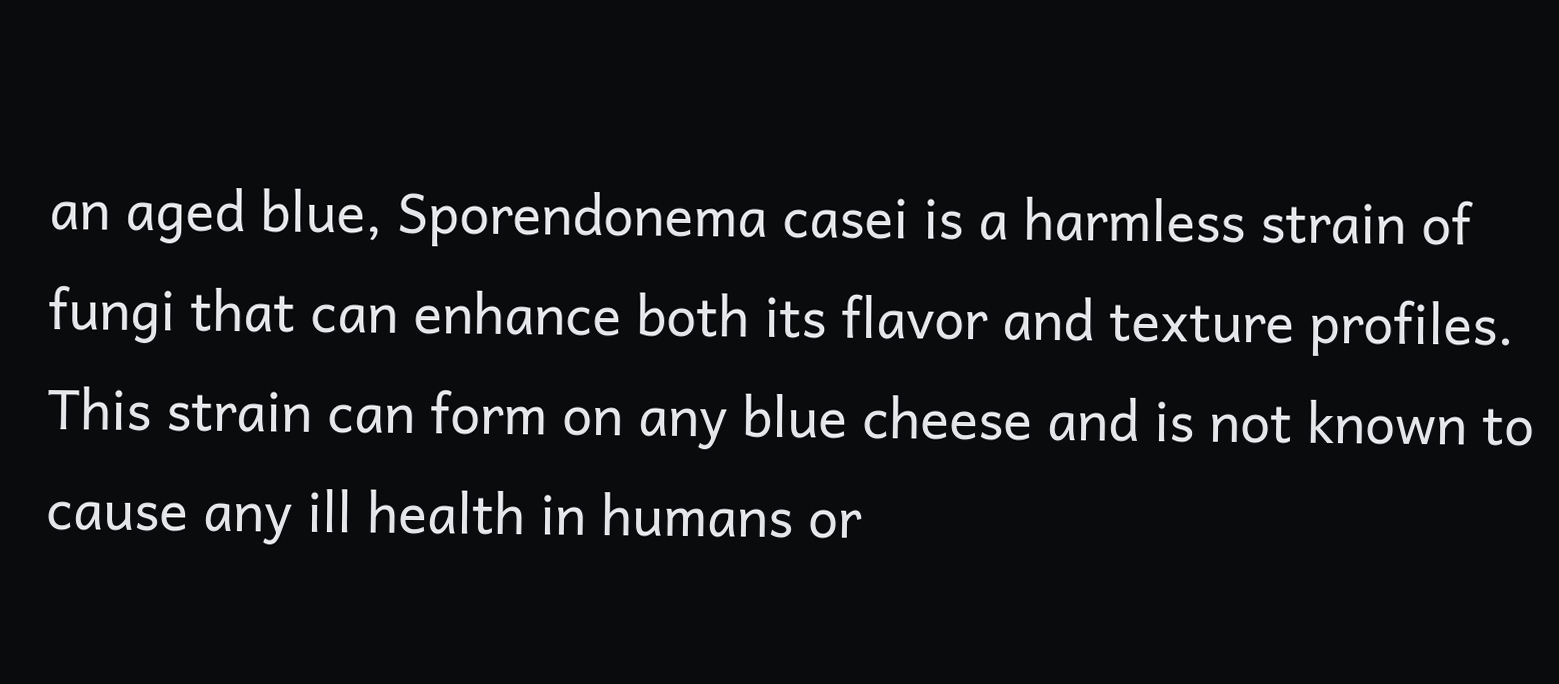an aged blue, Sporendonema casei is a harmless strain of fungi that can enhance both its flavor and texture profiles. This strain can form on any blue cheese and is not known to cause any ill health in humans or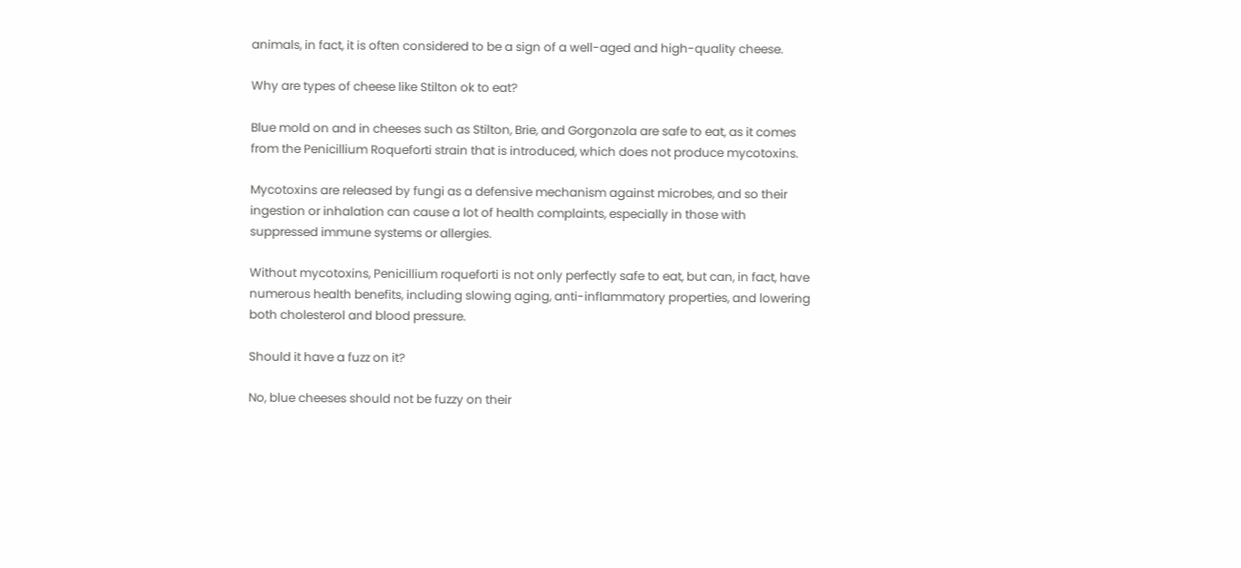animals, in fact, it is often considered to be a sign of a well-aged and high-quality cheese.

Why are types of cheese like Stilton ok to eat?

Blue mold on and in cheeses such as Stilton, Brie, and Gorgonzola are safe to eat, as it comes from the Penicillium Roqueforti strain that is introduced, which does not produce mycotoxins.

Mycotoxins are released by fungi as a defensive mechanism against microbes, and so their ingestion or inhalation can cause a lot of health complaints, especially in those with suppressed immune systems or allergies.

Without mycotoxins, Penicillium roqueforti is not only perfectly safe to eat, but can, in fact, have numerous health benefits, including slowing aging, anti-inflammatory properties, and lowering both cholesterol and blood pressure.

Should it have a fuzz on it?

No, blue cheeses should not be fuzzy on their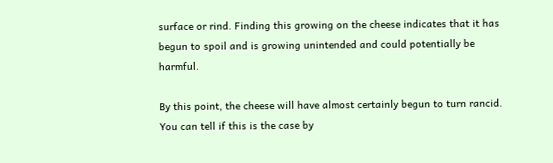surface or rind. Finding this growing on the cheese indicates that it has begun to spoil and is growing unintended and could potentially be harmful.

By this point, the cheese will have almost certainly begun to turn rancid. You can tell if this is the case by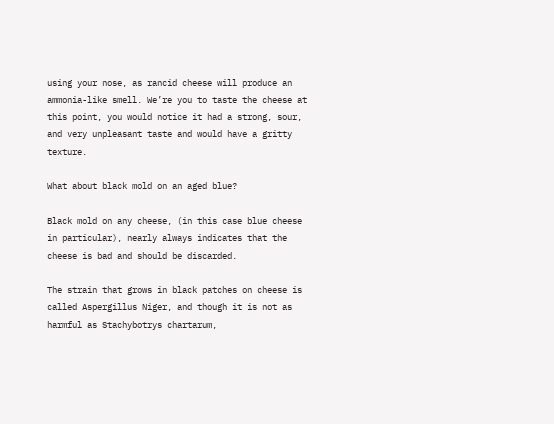using your nose, as rancid cheese will produce an ammonia-like smell. We’re you to taste the cheese at this point, you would notice it had a strong, sour, and very unpleasant taste and would have a gritty texture.

What about black mold on an aged blue?

Black mold on any cheese, (in this case blue cheese in particular), nearly always indicates that the cheese is bad and should be discarded.

The strain that grows in black patches on cheese is called Aspergillus Niger, and though it is not as harmful as Stachybotrys chartarum,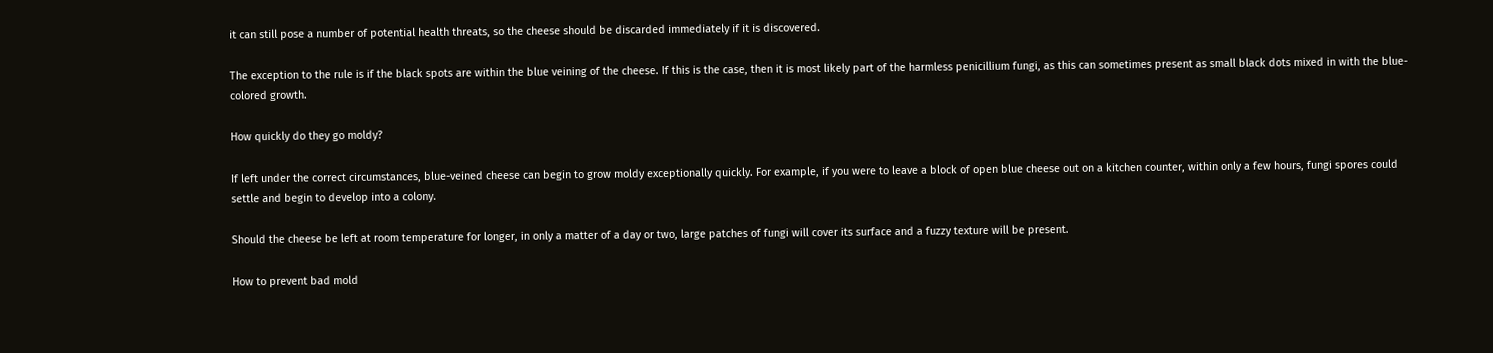it can still pose a number of potential health threats, so the cheese should be discarded immediately if it is discovered.

The exception to the rule is if the black spots are within the blue veining of the cheese. If this is the case, then it is most likely part of the harmless penicillium fungi, as this can sometimes present as small black dots mixed in with the blue-colored growth.

How quickly do they go moldy?

If left under the correct circumstances, blue-veined cheese can begin to grow moldy exceptionally quickly. For example, if you were to leave a block of open blue cheese out on a kitchen counter, within only a few hours, fungi spores could settle and begin to develop into a colony.

Should the cheese be left at room temperature for longer, in only a matter of a day or two, large patches of fungi will cover its surface and a fuzzy texture will be present.

How to prevent bad mold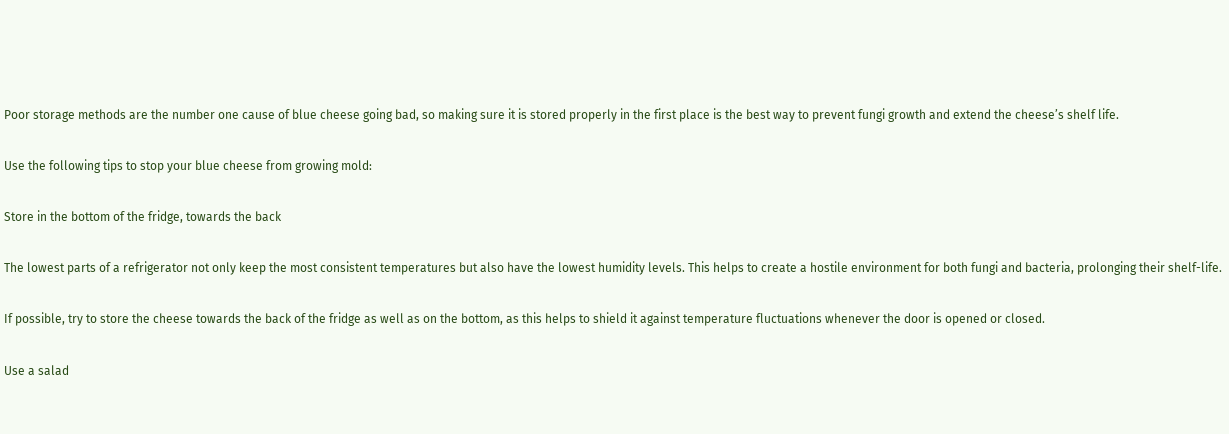Poor storage methods are the number one cause of blue cheese going bad, so making sure it is stored properly in the first place is the best way to prevent fungi growth and extend the cheese’s shelf life.

Use the following tips to stop your blue cheese from growing mold:

Store in the bottom of the fridge, towards the back

The lowest parts of a refrigerator not only keep the most consistent temperatures but also have the lowest humidity levels. This helps to create a hostile environment for both fungi and bacteria, prolonging their shelf-life.

If possible, try to store the cheese towards the back of the fridge as well as on the bottom, as this helps to shield it against temperature fluctuations whenever the door is opened or closed.

Use a salad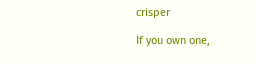crisper

If you own one,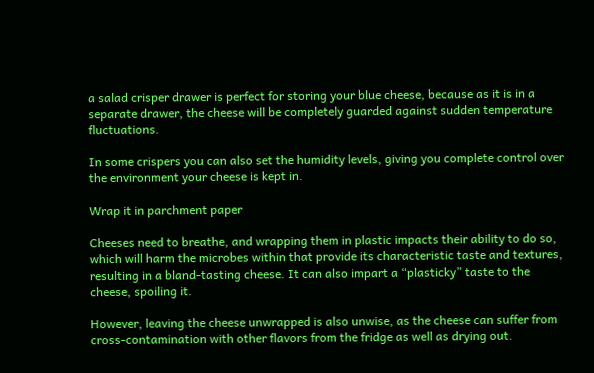a salad crisper drawer is perfect for storing your blue cheese, because as it is in a separate drawer, the cheese will be completely guarded against sudden temperature fluctuations.

In some crispers you can also set the humidity levels, giving you complete control over the environment your cheese is kept in.

Wrap it in parchment paper

Cheeses need to breathe, and wrapping them in plastic impacts their ability to do so, which will harm the microbes within that provide its characteristic taste and textures, resulting in a bland-tasting cheese. It can also impart a “plasticky” taste to the cheese, spoiling it.

However, leaving the cheese unwrapped is also unwise, as the cheese can suffer from cross-contamination with other flavors from the fridge as well as drying out.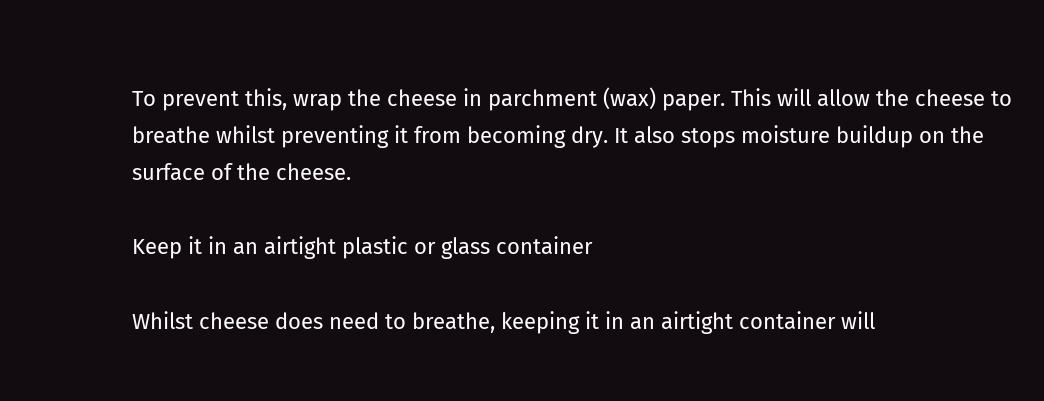To prevent this, wrap the cheese in parchment (wax) paper. This will allow the cheese to breathe whilst preventing it from becoming dry. It also stops moisture buildup on the surface of the cheese.

Keep it in an airtight plastic or glass container

Whilst cheese does need to breathe, keeping it in an airtight container will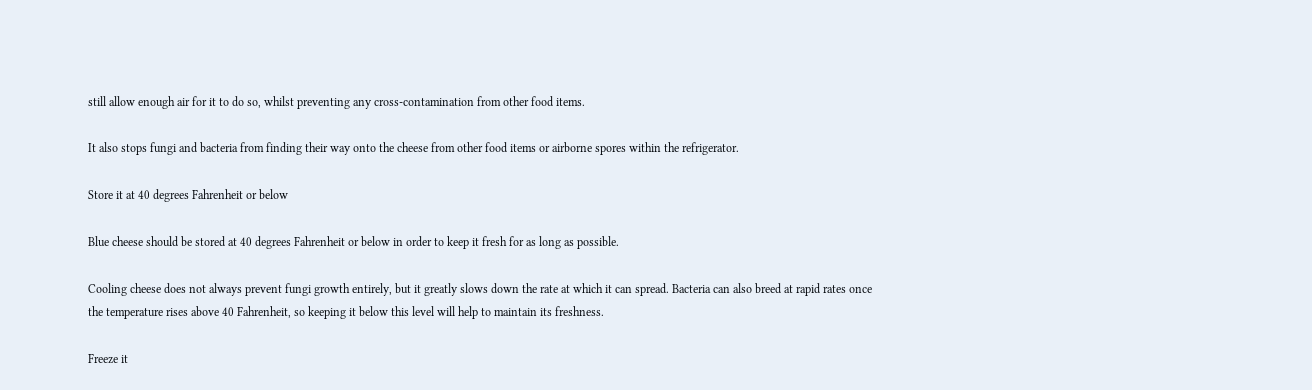still allow enough air for it to do so, whilst preventing any cross-contamination from other food items.

It also stops fungi and bacteria from finding their way onto the cheese from other food items or airborne spores within the refrigerator.

Store it at 40 degrees Fahrenheit or below

Blue cheese should be stored at 40 degrees Fahrenheit or below in order to keep it fresh for as long as possible.

Cooling cheese does not always prevent fungi growth entirely, but it greatly slows down the rate at which it can spread. Bacteria can also breed at rapid rates once the temperature rises above 40 Fahrenheit, so keeping it below this level will help to maintain its freshness.

Freeze it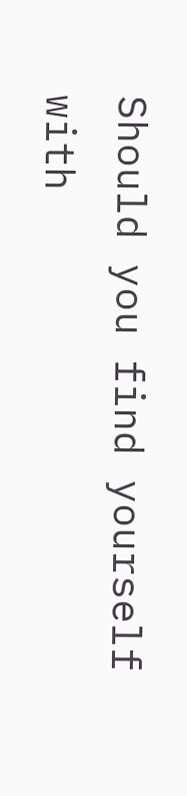Should you find yourself with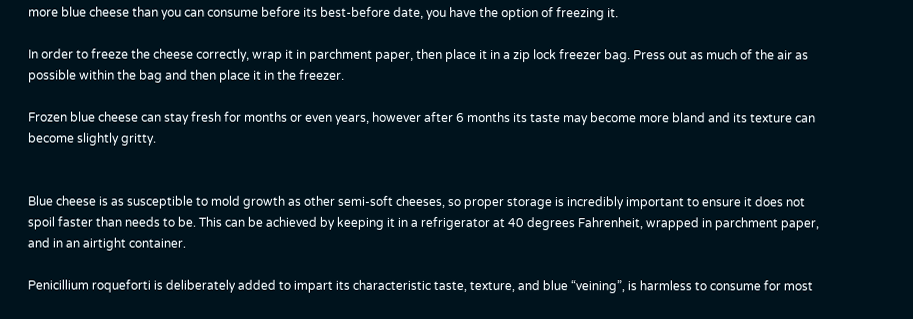more blue cheese than you can consume before its best-before date, you have the option of freezing it.

In order to freeze the cheese correctly, wrap it in parchment paper, then place it in a zip lock freezer bag. Press out as much of the air as possible within the bag and then place it in the freezer.

Frozen blue cheese can stay fresh for months or even years, however after 6 months its taste may become more bland and its texture can become slightly gritty.


Blue cheese is as susceptible to mold growth as other semi-soft cheeses, so proper storage is incredibly important to ensure it does not spoil faster than needs to be. This can be achieved by keeping it in a refrigerator at 40 degrees Fahrenheit, wrapped in parchment paper, and in an airtight container.

Penicillium roqueforti is deliberately added to impart its characteristic taste, texture, and blue “veining”, is harmless to consume for most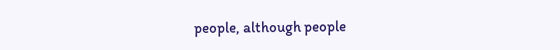people, although people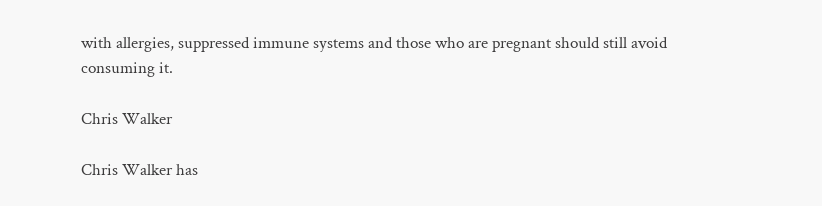with allergies, suppressed immune systems and those who are pregnant should still avoid consuming it.

Chris Walker

Chris Walker has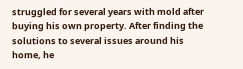struggled for several years with mold after buying his own property. After finding the solutions to several issues around his home, he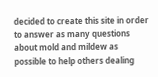decided to create this site in order to answer as many questions about mold and mildew as possible to help others dealing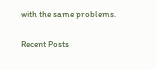with the same problems.

Recent Posts